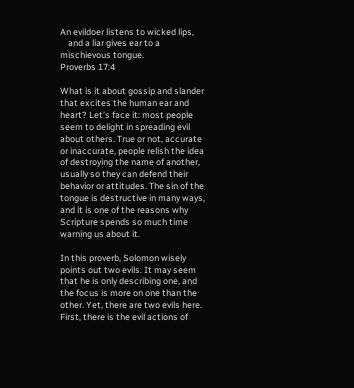An evildoer listens to wicked lips,
    and a liar gives ear to a mischievous tongue.
Proverbs 17:4

What is it about gossip and slander that excites the human ear and heart? Let’s face it: most people seem to delight in spreading evil about others. True or not, accurate or inaccurate, people relish the idea of destroying the name of another, usually so they can defend their behavior or attitudes. The sin of the tongue is destructive in many ways, and it is one of the reasons why Scripture spends so much time warning us about it.

In this proverb, Solomon wisely points out two evils. It may seem that he is only describing one, and the focus is more on one than the other. Yet, there are two evils here. First, there is the evil actions of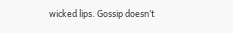wicked lips. Gossip doesn’t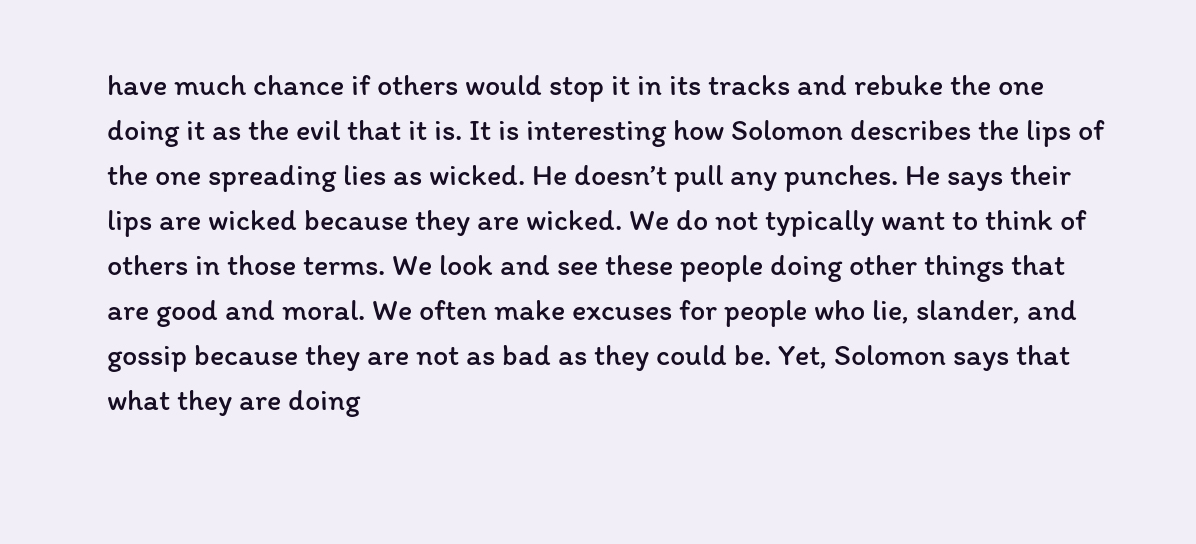have much chance if others would stop it in its tracks and rebuke the one doing it as the evil that it is. It is interesting how Solomon describes the lips of the one spreading lies as wicked. He doesn’t pull any punches. He says their lips are wicked because they are wicked. We do not typically want to think of others in those terms. We look and see these people doing other things that are good and moral. We often make excuses for people who lie, slander, and gossip because they are not as bad as they could be. Yet, Solomon says that what they are doing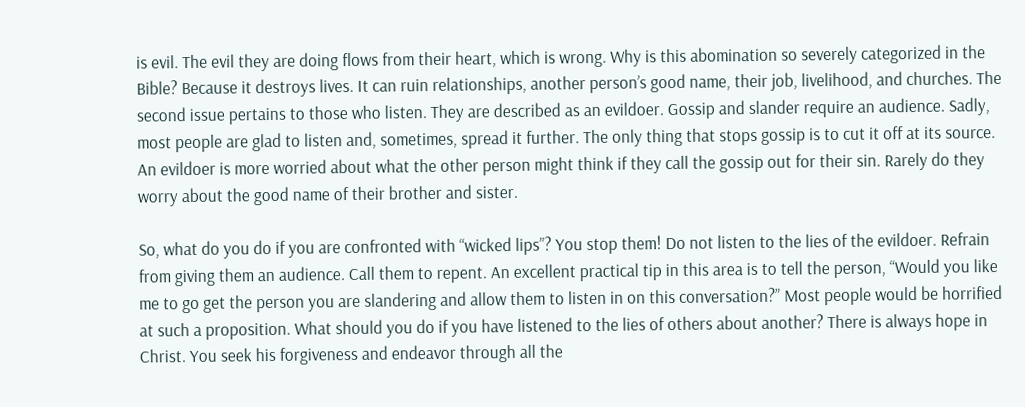is evil. The evil they are doing flows from their heart, which is wrong. Why is this abomination so severely categorized in the Bible? Because it destroys lives. It can ruin relationships, another person’s good name, their job, livelihood, and churches. The second issue pertains to those who listen. They are described as an evildoer. Gossip and slander require an audience. Sadly, most people are glad to listen and, sometimes, spread it further. The only thing that stops gossip is to cut it off at its source. An evildoer is more worried about what the other person might think if they call the gossip out for their sin. Rarely do they worry about the good name of their brother and sister.

So, what do you do if you are confronted with “wicked lips”? You stop them! Do not listen to the lies of the evildoer. Refrain from giving them an audience. Call them to repent. An excellent practical tip in this area is to tell the person, “Would you like me to go get the person you are slandering and allow them to listen in on this conversation?” Most people would be horrified at such a proposition. What should you do if you have listened to the lies of others about another? There is always hope in Christ. You seek his forgiveness and endeavor through all the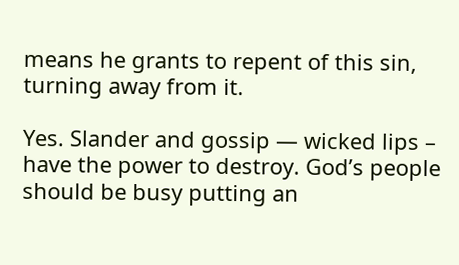means he grants to repent of this sin, turning away from it.

Yes. Slander and gossip — wicked lips – have the power to destroy. God’s people should be busy putting an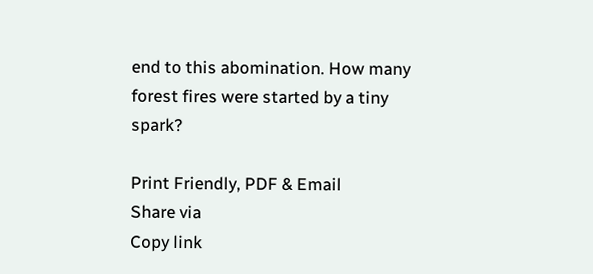end to this abomination. How many forest fires were started by a tiny spark?

Print Friendly, PDF & Email
Share via
Copy link